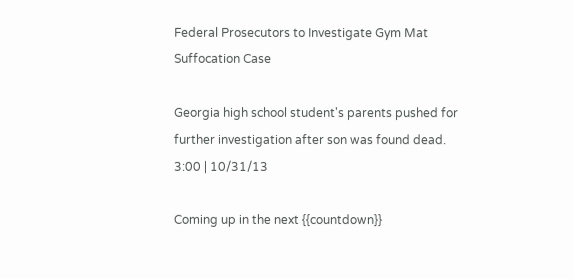Federal Prosecutors to Investigate Gym Mat Suffocation Case

Georgia high school student's parents pushed for further investigation after son was found dead.
3:00 | 10/31/13

Coming up in the next {{countdown}}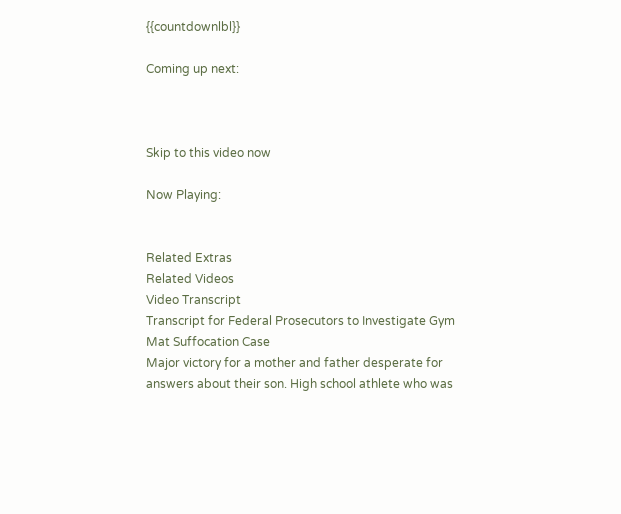{{countdownlbl}}

Coming up next:



Skip to this video now

Now Playing:


Related Extras
Related Videos
Video Transcript
Transcript for Federal Prosecutors to Investigate Gym Mat Suffocation Case
Major victory for a mother and father desperate for answers about their son. High school athlete who was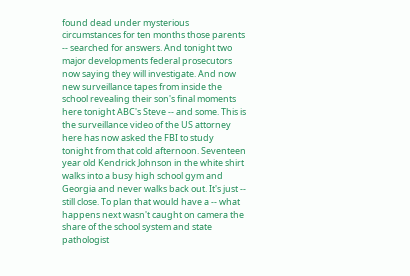found dead under mysterious circumstances for ten months those parents -- searched for answers. And tonight two major developments federal prosecutors now saying they will investigate. And now new surveillance tapes from inside the school revealing their son's final moments here tonight ABC's Steve -- and some. This is the surveillance video of the US attorney here has now asked the FBI to study tonight from that cold afternoon. Seventeen year old Kendrick Johnson in the white shirt walks into a busy high school gym and Georgia and never walks back out. It's just -- still close. To plan that would have a -- what happens next wasn't caught on camera the share of the school system and state pathologist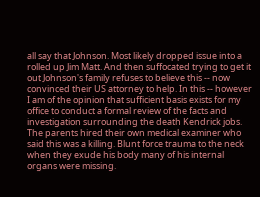all say that Johnson. Most likely dropped issue into a rolled up Jim Matt. And then suffocated trying to get it out Johnson's family refuses to believe this -- now convinced their US attorney to help. In this -- however I am of the opinion that sufficient basis exists for my office to conduct a formal review of the facts and investigation surrounding the death Kendrick jobs. The parents hired their own medical examiner who said this was a killing. Blunt force trauma to the neck when they exude his body many of his internal organs were missing.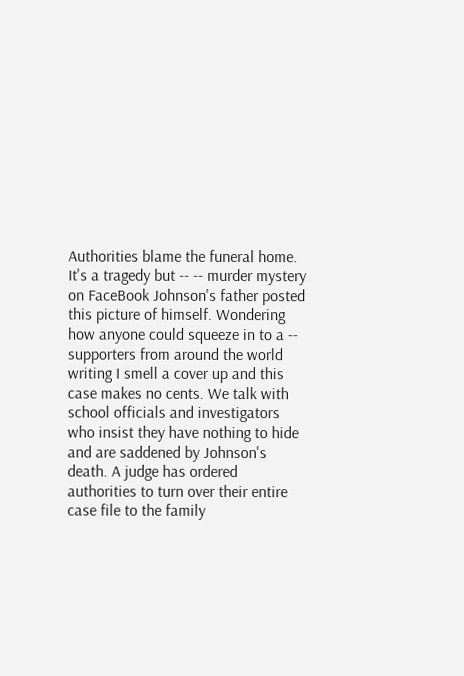Authorities blame the funeral home. It's a tragedy but -- -- murder mystery on FaceBook Johnson's father posted this picture of himself. Wondering how anyone could squeeze in to a -- supporters from around the world writing I smell a cover up and this case makes no cents. We talk with school officials and investigators who insist they have nothing to hide and are saddened by Johnson's death. A judge has ordered authorities to turn over their entire case file to the family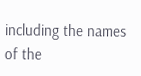including the names of the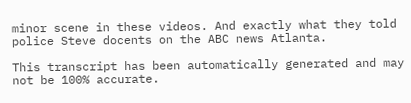minor scene in these videos. And exactly what they told police Steve docents on the ABC news Atlanta.

This transcript has been automatically generated and may not be 100% accurate.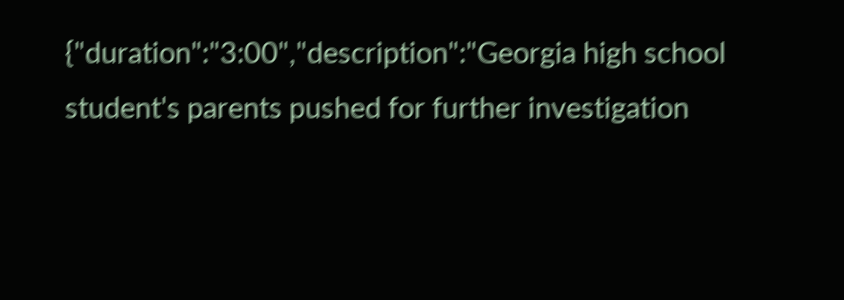{"duration":"3:00","description":"Georgia high school student's parents pushed for further investigation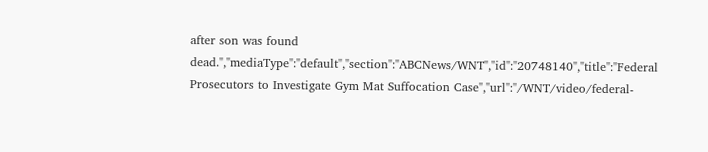after son was found dead.","mediaType":"default","section":"ABCNews/WNT","id":"20748140","title":"Federal Prosecutors to Investigate Gym Mat Suffocation Case","url":"/WNT/video/federal-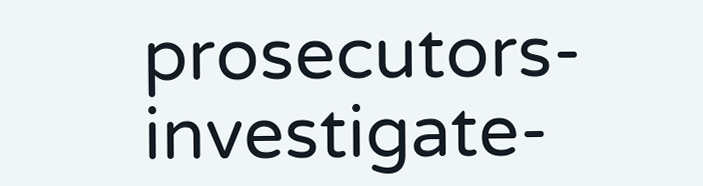prosecutors-investigate-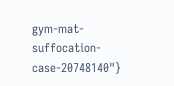gym-mat-suffocation-case-20748140"}